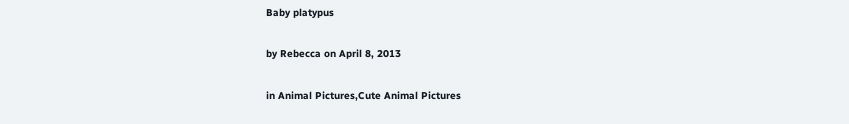Baby platypus

by Rebecca on April 8, 2013

in Animal Pictures,Cute Animal Pictures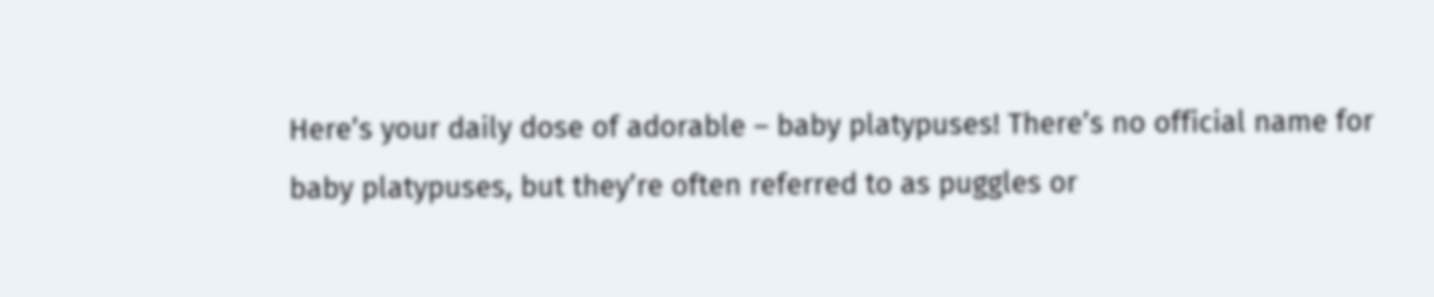Here’s your daily dose of adorable – baby platypuses! There’s no official name for baby platypuses, but they’re often referred to as puggles or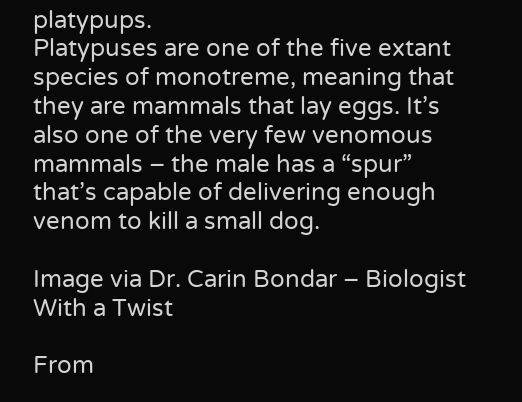platypups.
Platypuses are one of the five extant species of monotreme, meaning that they are mammals that lay eggs. It’s also one of the very few venomous mammals – the male has a “spur” that’s capable of delivering enough venom to kill a small dog.

Image via Dr. Carin Bondar – Biologist With a Twist

From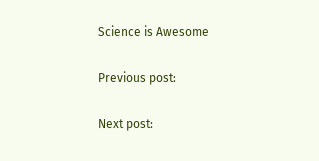Science is Awesome

Previous post:

Next post: